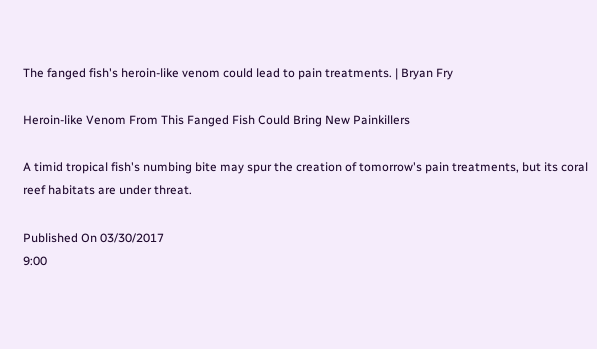The fanged fish's heroin-like venom could lead to pain treatments. | Bryan Fry

Heroin-like Venom From This Fanged Fish Could Bring New Painkillers

A timid tropical fish's numbing bite may spur the creation of tomorrow's pain treatments, but its coral reef habitats are under threat.

Published On 03/30/2017
9:00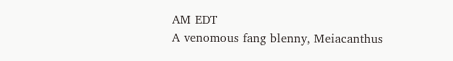AM EDT
A venomous fang blenny, Meiacanthus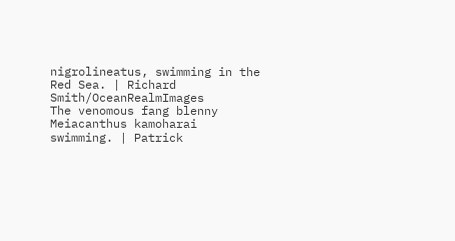nigrolineatus, swimming in the Red Sea. | Richard Smith/OceanRealmImages
The venomous fang blenny Meiacanthus kamoharai swimming. | Patrick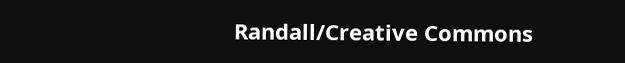Randall/Creative Commons